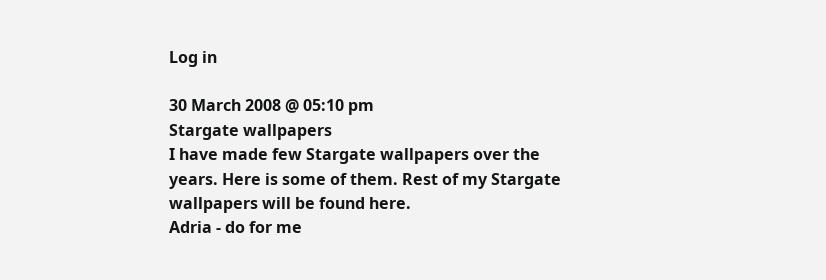Log in

30 March 2008 @ 05:10 pm
Stargate wallpapers
I have made few Stargate wallpapers over the years. Here is some of them. Rest of my Stargate wallpapers will be found here.
Adria - do for me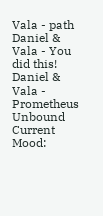Vala - path
Daniel & Vala - You did this!
Daniel & Vala - Prometheus Unbound
Current Mood: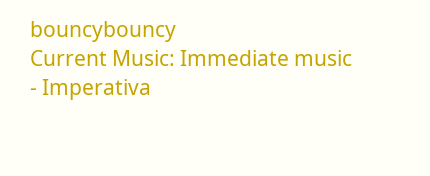bouncybouncy
Current Music: Immediate music - Imperativa